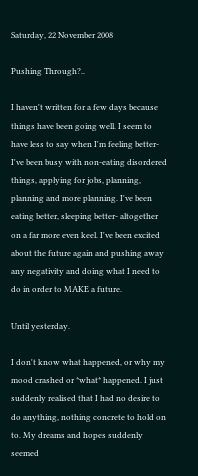Saturday, 22 November 2008

Pushing Through?..

I haven't written for a few days because things have been going well. I seem to have less to say when I'm feeling better- I've been busy with non-eating disordered things, applying for jobs, planning, planning and more planning. I've been eating better, sleeping better- altogether on a far more even keel. I've been excited about the future again and pushing away any negativity and doing what I need to do in order to MAKE a future.

Until yesterday.

I don't know what happened, or why my mood crashed or *what* happened. I just suddenly realised that I had no desire to do anything, nothing concrete to hold on to. My dreams and hopes suddenly seemed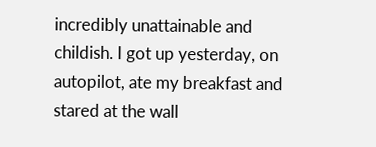incredibly unattainable and childish. I got up yesterday, on autopilot, ate my breakfast and stared at the wall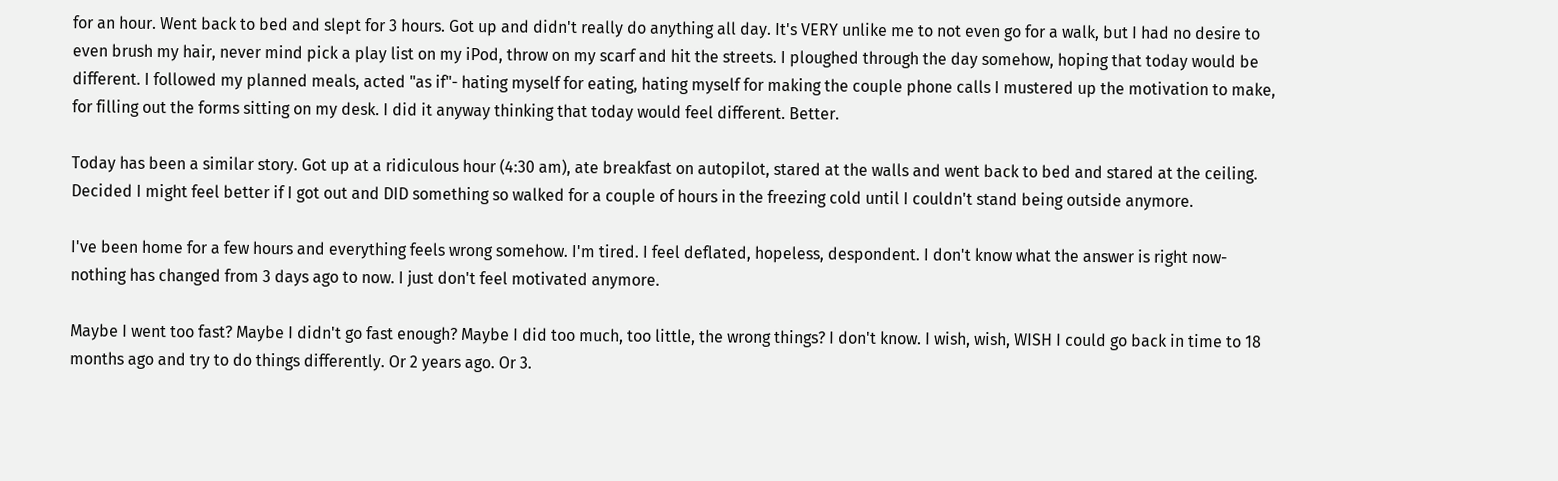for an hour. Went back to bed and slept for 3 hours. Got up and didn't really do anything all day. It's VERY unlike me to not even go for a walk, but I had no desire to even brush my hair, never mind pick a play list on my iPod, throw on my scarf and hit the streets. I ploughed through the day somehow, hoping that today would be different. I followed my planned meals, acted "as if"- hating myself for eating, hating myself for making the couple phone calls I mustered up the motivation to make, for filling out the forms sitting on my desk. I did it anyway thinking that today would feel different. Better.

Today has been a similar story. Got up at a ridiculous hour (4:30 am), ate breakfast on autopilot, stared at the walls and went back to bed and stared at the ceiling. Decided I might feel better if I got out and DID something so walked for a couple of hours in the freezing cold until I couldn't stand being outside anymore.

I've been home for a few hours and everything feels wrong somehow. I'm tired. I feel deflated, hopeless, despondent. I don't know what the answer is right now- nothing has changed from 3 days ago to now. I just don't feel motivated anymore.

Maybe I went too fast? Maybe I didn't go fast enough? Maybe I did too much, too little, the wrong things? I don't know. I wish, wish, WISH I could go back in time to 18 months ago and try to do things differently. Or 2 years ago. Or 3.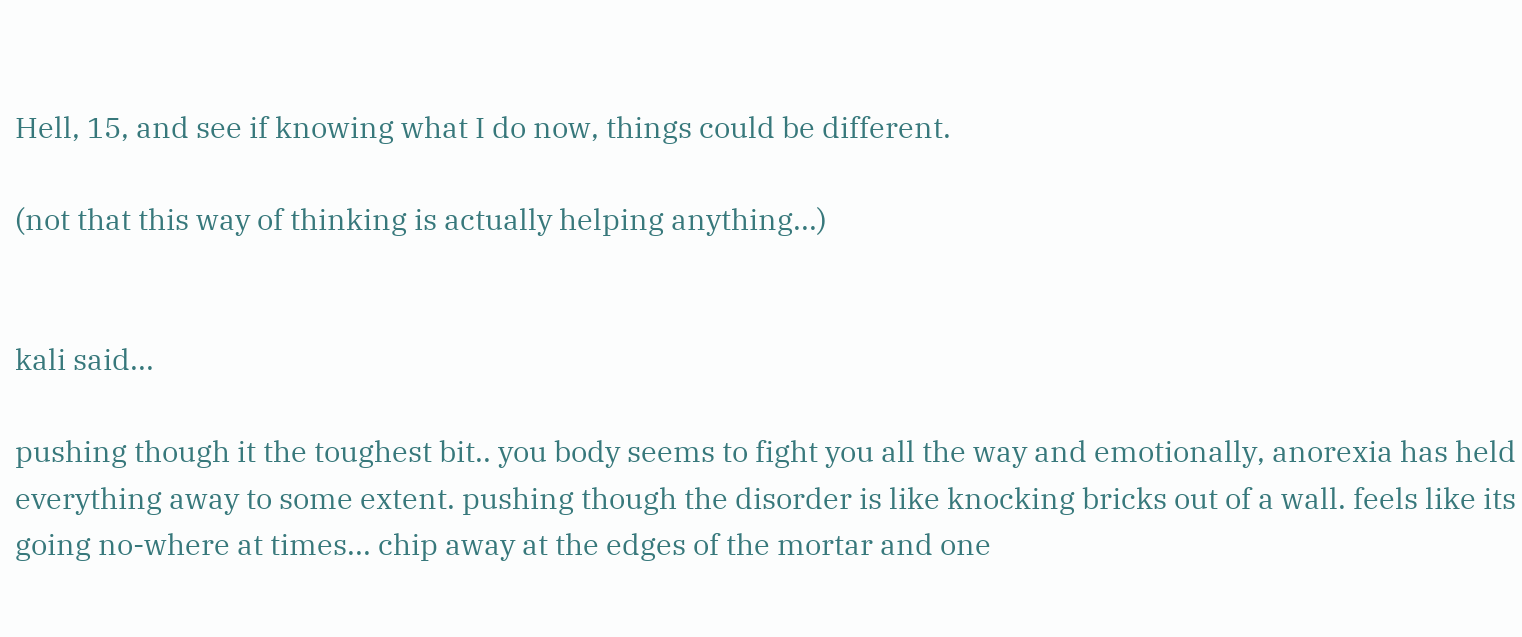Hell, 15, and see if knowing what I do now, things could be different.

(not that this way of thinking is actually helping anything...)


kali said...

pushing though it the toughest bit.. you body seems to fight you all the way and emotionally, anorexia has held everything away to some extent. pushing though the disorder is like knocking bricks out of a wall. feels like its going no-where at times... chip away at the edges of the mortar and one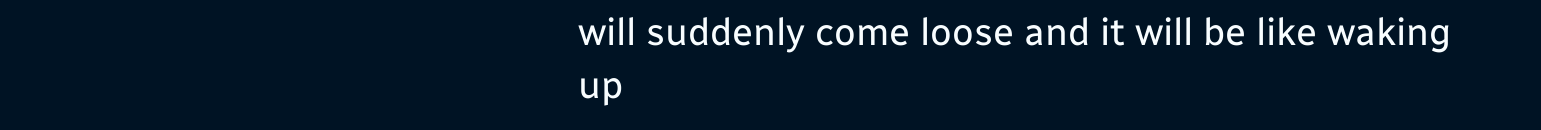will suddenly come loose and it will be like waking up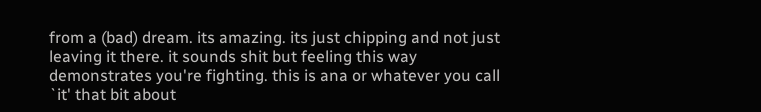from a (bad) dream. its amazing. its just chipping and not just leaving it there. it sounds shit but feeling this way demonstrates you're fighting. this is ana or whatever you call `it' that bit about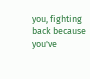you, fighting back because you've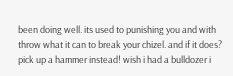been doing well. its used to punishing you and with throw what it can to break your chizel. and if it does? pick up a hammer instead! wish i had a bulldozer i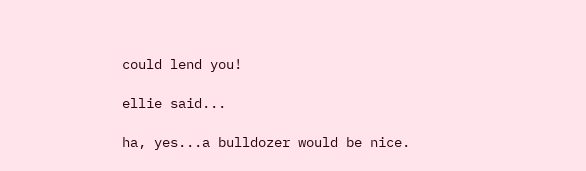could lend you!

ellie said...

ha, yes...a bulldozer would be nice.